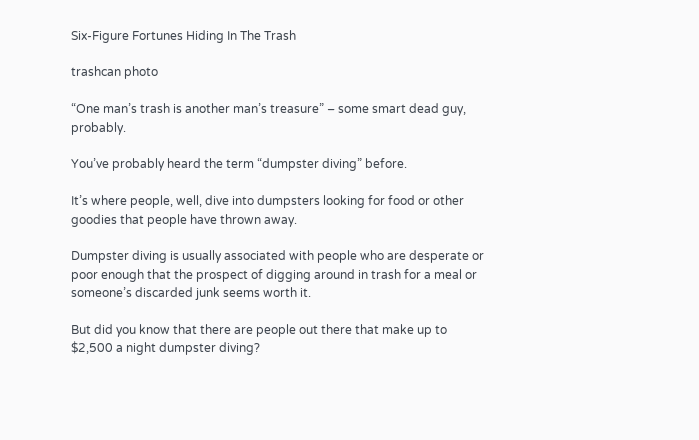Six-Figure Fortunes Hiding In The Trash

trashcan photo

“One man’s trash is another man’s treasure” – some smart dead guy, probably.

You’ve probably heard the term “dumpster diving” before.

It’s where people, well, dive into dumpsters looking for food or other goodies that people have thrown away.

Dumpster diving is usually associated with people who are desperate or poor enough that the prospect of digging around in trash for a meal or someone’s discarded junk seems worth it.

But did you know that there are people out there that make up to $2,500 a night dumpster diving?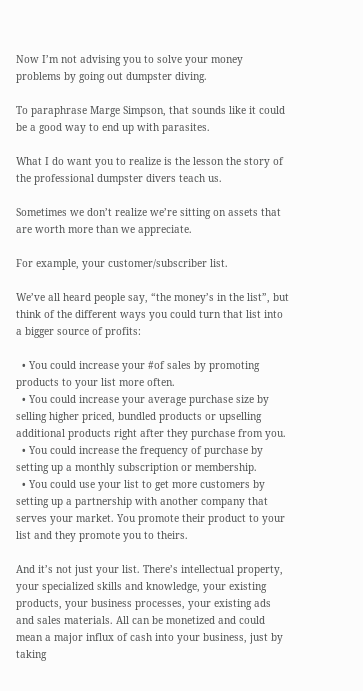Now I’m not advising you to solve your money problems by going out dumpster diving.

To paraphrase Marge Simpson, that sounds like it could be a good way to end up with parasites.

What I do want you to realize is the lesson the story of the professional dumpster divers teach us.

Sometimes we don’t realize we’re sitting on assets that are worth more than we appreciate.

For example, your customer/subscriber list.

We’ve all heard people say, “the money’s in the list”, but think of the different ways you could turn that list into a bigger source of profits:

  • You could increase your #of sales by promoting products to your list more often.
  • You could increase your average purchase size by selling higher priced, bundled products or upselling additional products right after they purchase from you.
  • You could increase the frequency of purchase by setting up a monthly subscription or membership.
  • You could use your list to get more customers by setting up a partnership with another company that serves your market. You promote their product to your list and they promote you to theirs.

And it’s not just your list. There’s intellectual property, your specialized skills and knowledge, your existing products, your business processes, your existing ads and sales materials. All can be monetized and could mean a major influx of cash into your business, just by taking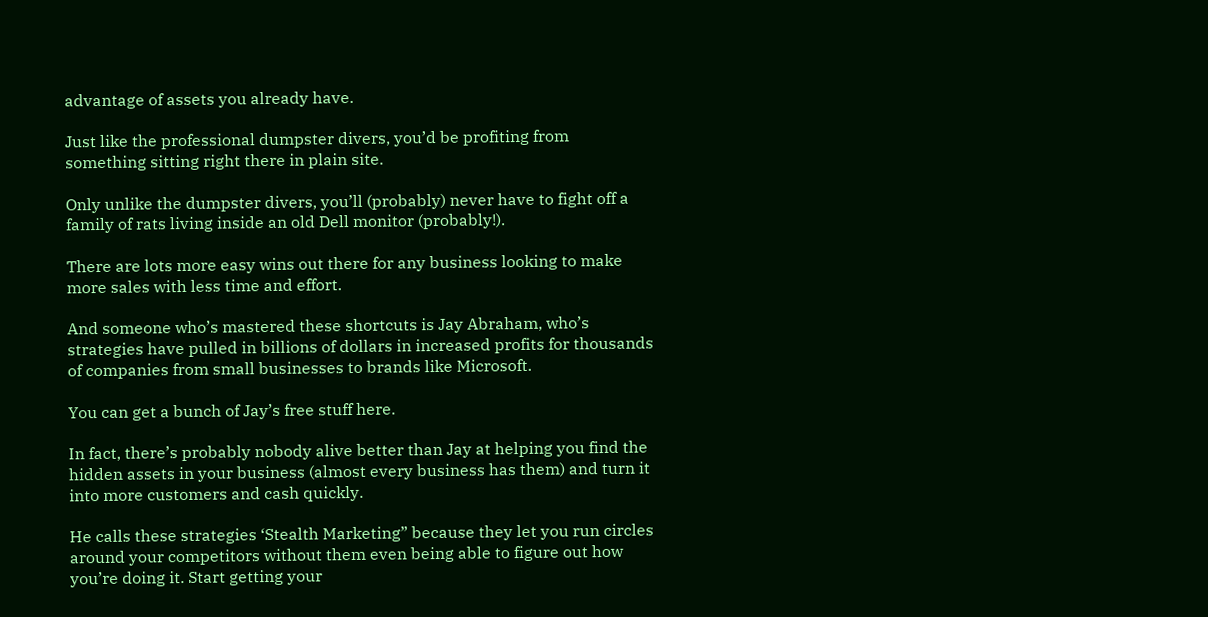advantage of assets you already have.

Just like the professional dumpster divers, you’d be profiting from something sitting right there in plain site.

Only unlike the dumpster divers, you’ll (probably) never have to fight off a family of rats living inside an old Dell monitor (probably!).

There are lots more easy wins out there for any business looking to make more sales with less time and effort.

And someone who’s mastered these shortcuts is Jay Abraham, who’s strategies have pulled in billions of dollars in increased profits for thousands of companies from small businesses to brands like Microsoft.

You can get a bunch of Jay’s free stuff here.

In fact, there’s probably nobody alive better than Jay at helping you find the hidden assets in your business (almost every business has them) and turn it into more customers and cash quickly.

He calls these strategies ‘Stealth Marketing” because they let you run circles around your competitors without them even being able to figure out how you’re doing it. Start getting your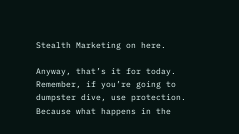Stealth Marketing on here.

Anyway, that’s it for today. Remember, if you’re going to dumpster dive, use protection. Because what happens in the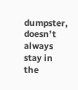dumpster, doesn’t always stay in the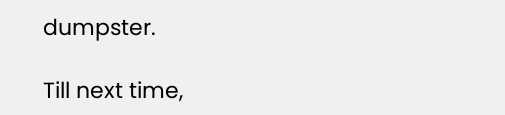dumpster.

Till next time,